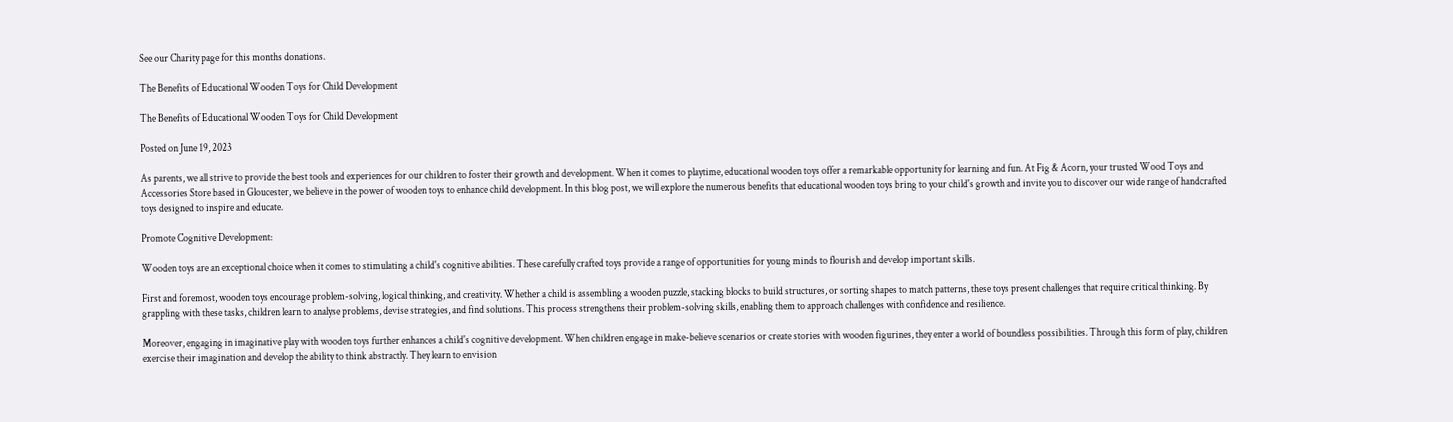See our Charity page for this months donations.

The Benefits of Educational Wooden Toys for Child Development

The Benefits of Educational Wooden Toys for Child Development

Posted on June 19, 2023

As parents, we all strive to provide the best tools and experiences for our children to foster their growth and development. When it comes to playtime, educational wooden toys offer a remarkable opportunity for learning and fun. At Fig & Acorn, your trusted Wood Toys and Accessories Store based in Gloucester, we believe in the power of wooden toys to enhance child development. In this blog post, we will explore the numerous benefits that educational wooden toys bring to your child's growth and invite you to discover our wide range of handcrafted toys designed to inspire and educate.

Promote Cognitive Development:

Wooden toys are an exceptional choice when it comes to stimulating a child's cognitive abilities. These carefully crafted toys provide a range of opportunities for young minds to flourish and develop important skills.

First and foremost, wooden toys encourage problem-solving, logical thinking, and creativity. Whether a child is assembling a wooden puzzle, stacking blocks to build structures, or sorting shapes to match patterns, these toys present challenges that require critical thinking. By grappling with these tasks, children learn to analyse problems, devise strategies, and find solutions. This process strengthens their problem-solving skills, enabling them to approach challenges with confidence and resilience.

Moreover, engaging in imaginative play with wooden toys further enhances a child's cognitive development. When children engage in make-believe scenarios or create stories with wooden figurines, they enter a world of boundless possibilities. Through this form of play, children exercise their imagination and develop the ability to think abstractly. They learn to envision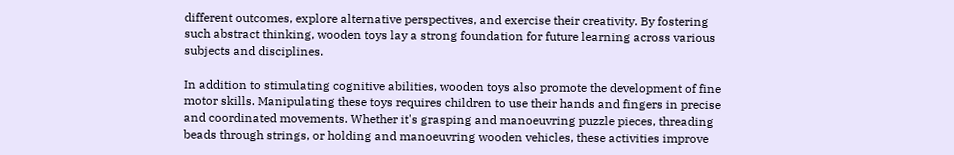different outcomes, explore alternative perspectives, and exercise their creativity. By fostering such abstract thinking, wooden toys lay a strong foundation for future learning across various subjects and disciplines.

In addition to stimulating cognitive abilities, wooden toys also promote the development of fine motor skills. Manipulating these toys requires children to use their hands and fingers in precise and coordinated movements. Whether it's grasping and manoeuvring puzzle pieces, threading beads through strings, or holding and manoeuvring wooden vehicles, these activities improve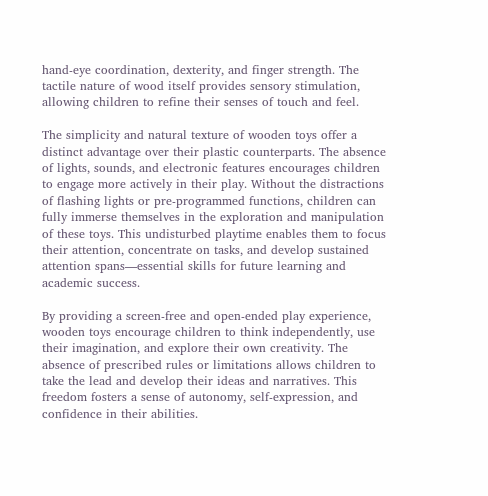hand-eye coordination, dexterity, and finger strength. The tactile nature of wood itself provides sensory stimulation, allowing children to refine their senses of touch and feel.

The simplicity and natural texture of wooden toys offer a distinct advantage over their plastic counterparts. The absence of lights, sounds, and electronic features encourages children to engage more actively in their play. Without the distractions of flashing lights or pre-programmed functions, children can fully immerse themselves in the exploration and manipulation of these toys. This undisturbed playtime enables them to focus their attention, concentrate on tasks, and develop sustained attention spans—essential skills for future learning and academic success.

By providing a screen-free and open-ended play experience, wooden toys encourage children to think independently, use their imagination, and explore their own creativity. The absence of prescribed rules or limitations allows children to take the lead and develop their ideas and narratives. This freedom fosters a sense of autonomy, self-expression, and confidence in their abilities.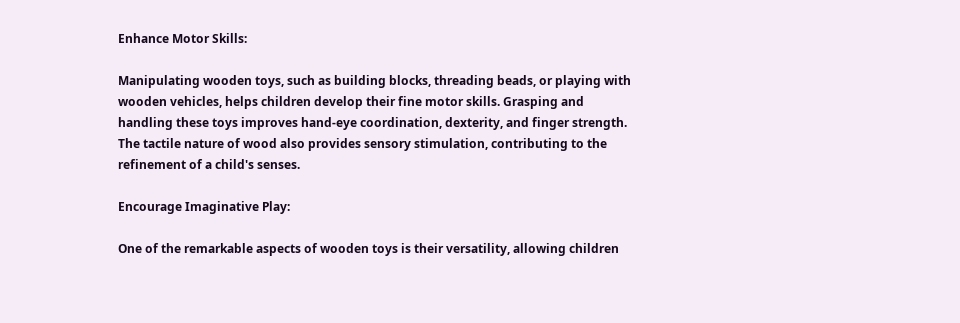Enhance Motor Skills:

Manipulating wooden toys, such as building blocks, threading beads, or playing with wooden vehicles, helps children develop their fine motor skills. Grasping and handling these toys improves hand-eye coordination, dexterity, and finger strength. The tactile nature of wood also provides sensory stimulation, contributing to the refinement of a child's senses.

Encourage Imaginative Play:

One of the remarkable aspects of wooden toys is their versatility, allowing children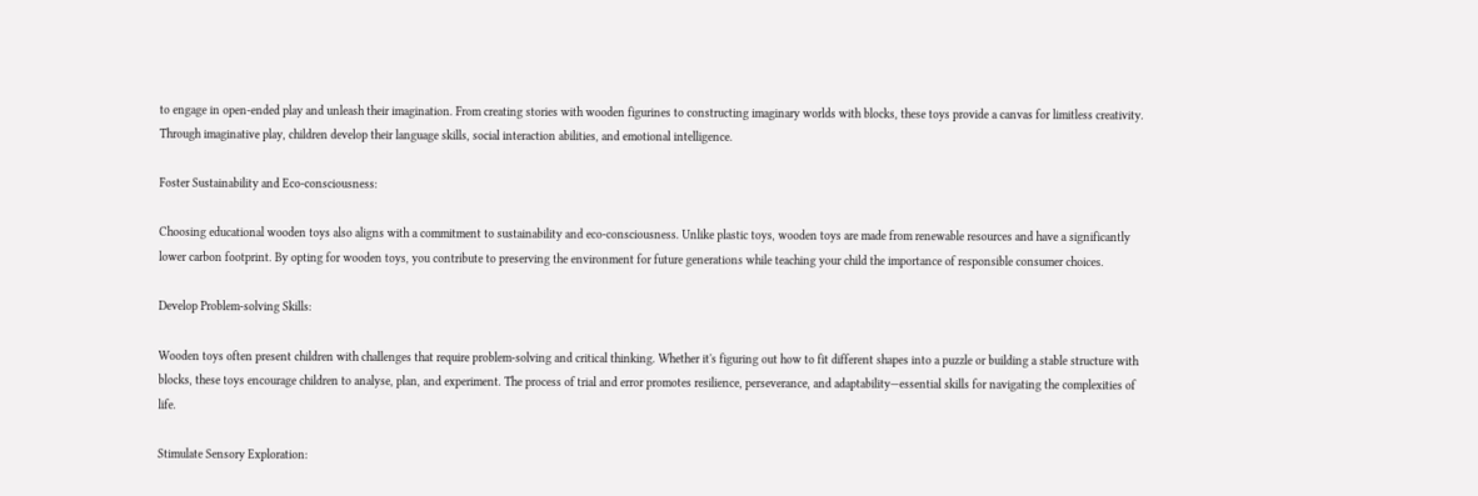to engage in open-ended play and unleash their imagination. From creating stories with wooden figurines to constructing imaginary worlds with blocks, these toys provide a canvas for limitless creativity. Through imaginative play, children develop their language skills, social interaction abilities, and emotional intelligence.

Foster Sustainability and Eco-consciousness:

Choosing educational wooden toys also aligns with a commitment to sustainability and eco-consciousness. Unlike plastic toys, wooden toys are made from renewable resources and have a significantly lower carbon footprint. By opting for wooden toys, you contribute to preserving the environment for future generations while teaching your child the importance of responsible consumer choices.

Develop Problem-solving Skills:

Wooden toys often present children with challenges that require problem-solving and critical thinking. Whether it's figuring out how to fit different shapes into a puzzle or building a stable structure with blocks, these toys encourage children to analyse, plan, and experiment. The process of trial and error promotes resilience, perseverance, and adaptability—essential skills for navigating the complexities of life.

Stimulate Sensory Exploration: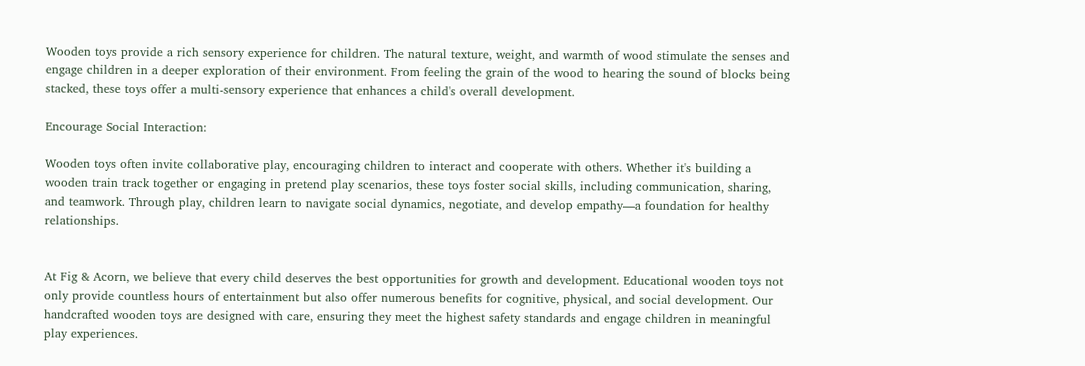Wooden toys provide a rich sensory experience for children. The natural texture, weight, and warmth of wood stimulate the senses and engage children in a deeper exploration of their environment. From feeling the grain of the wood to hearing the sound of blocks being stacked, these toys offer a multi-sensory experience that enhances a child's overall development.

Encourage Social Interaction:

Wooden toys often invite collaborative play, encouraging children to interact and cooperate with others. Whether it's building a wooden train track together or engaging in pretend play scenarios, these toys foster social skills, including communication, sharing, and teamwork. Through play, children learn to navigate social dynamics, negotiate, and develop empathy—a foundation for healthy relationships.


At Fig & Acorn, we believe that every child deserves the best opportunities for growth and development. Educational wooden toys not only provide countless hours of entertainment but also offer numerous benefits for cognitive, physical, and social development. Our handcrafted wooden toys are designed with care, ensuring they meet the highest safety standards and engage children in meaningful play experiences.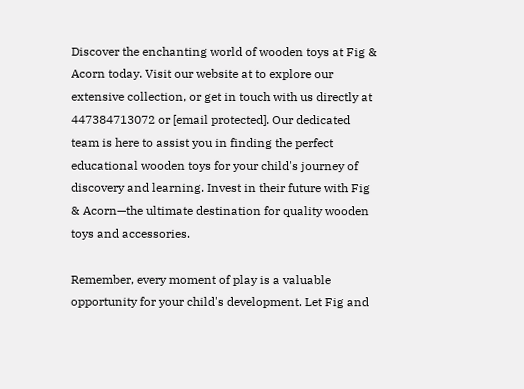Discover the enchanting world of wooden toys at Fig & Acorn today. Visit our website at to explore our extensive collection, or get in touch with us directly at 447384713072 or [email protected]. Our dedicated team is here to assist you in finding the perfect educational wooden toys for your child's journey of discovery and learning. Invest in their future with Fig & Acorn—the ultimate destination for quality wooden toys and accessories.

Remember, every moment of play is a valuable opportunity for your child's development. Let Fig and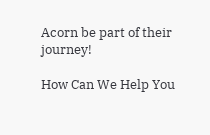Acorn be part of their journey!

How Can We Help You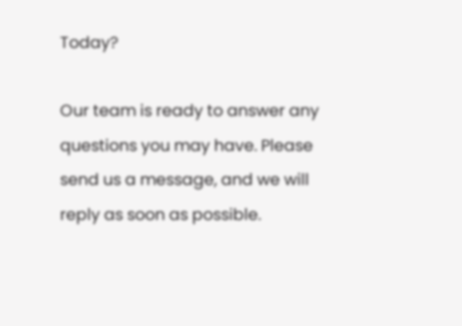Today?

Our team is ready to answer any questions you may have. Please send us a message, and we will reply as soon as possible.